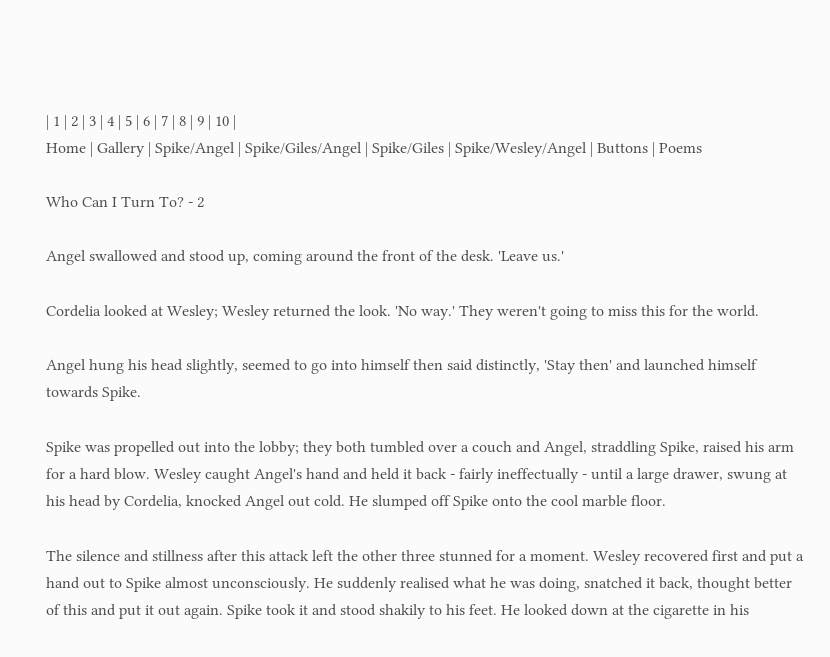| 1 | 2 | 3 | 4 | 5 | 6 | 7 | 8 | 9 | 10 |
Home | Gallery | Spike/Angel | Spike/Giles/Angel | Spike/Giles | Spike/Wesley/Angel | Buttons | Poems

Who Can I Turn To? - 2

Angel swallowed and stood up, coming around the front of the desk. 'Leave us.'

Cordelia looked at Wesley; Wesley returned the look. 'No way.' They weren't going to miss this for the world.

Angel hung his head slightly, seemed to go into himself then said distinctly, 'Stay then' and launched himself towards Spike.

Spike was propelled out into the lobby; they both tumbled over a couch and Angel, straddling Spike, raised his arm for a hard blow. Wesley caught Angel's hand and held it back - fairly ineffectually - until a large drawer, swung at his head by Cordelia, knocked Angel out cold. He slumped off Spike onto the cool marble floor.

The silence and stillness after this attack left the other three stunned for a moment. Wesley recovered first and put a hand out to Spike almost unconsciously. He suddenly realised what he was doing, snatched it back, thought better of this and put it out again. Spike took it and stood shakily to his feet. He looked down at the cigarette in his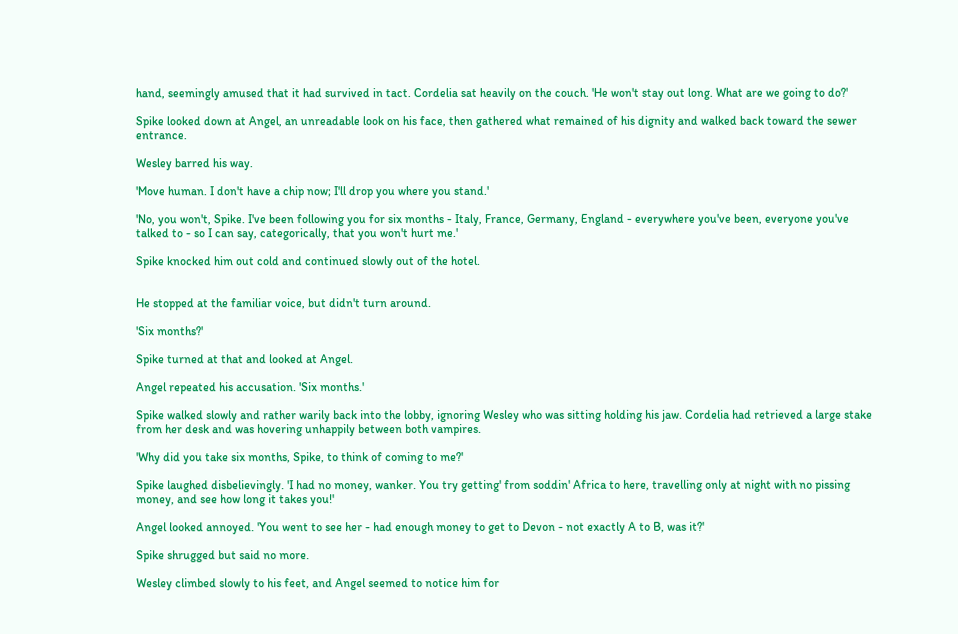hand, seemingly amused that it had survived in tact. Cordelia sat heavily on the couch. 'He won't stay out long. What are we going to do?'

Spike looked down at Angel, an unreadable look on his face, then gathered what remained of his dignity and walked back toward the sewer entrance.

Wesley barred his way.

'Move human. I don't have a chip now; I'll drop you where you stand.'

'No, you won't, Spike. I've been following you for six months - Italy, France, Germany, England - everywhere you've been, everyone you've talked to - so I can say, categorically, that you won't hurt me.'

Spike knocked him out cold and continued slowly out of the hotel.


He stopped at the familiar voice, but didn't turn around.

'Six months?'

Spike turned at that and looked at Angel.

Angel repeated his accusation. 'Six months.'

Spike walked slowly and rather warily back into the lobby, ignoring Wesley who was sitting holding his jaw. Cordelia had retrieved a large stake from her desk and was hovering unhappily between both vampires.

'Why did you take six months, Spike, to think of coming to me?'

Spike laughed disbelievingly. 'I had no money, wanker. You try getting' from soddin' Africa to here, travelling only at night with no pissing money, and see how long it takes you!'

Angel looked annoyed. 'You went to see her - had enough money to get to Devon - not exactly A to B, was it?'

Spike shrugged but said no more.

Wesley climbed slowly to his feet, and Angel seemed to notice him for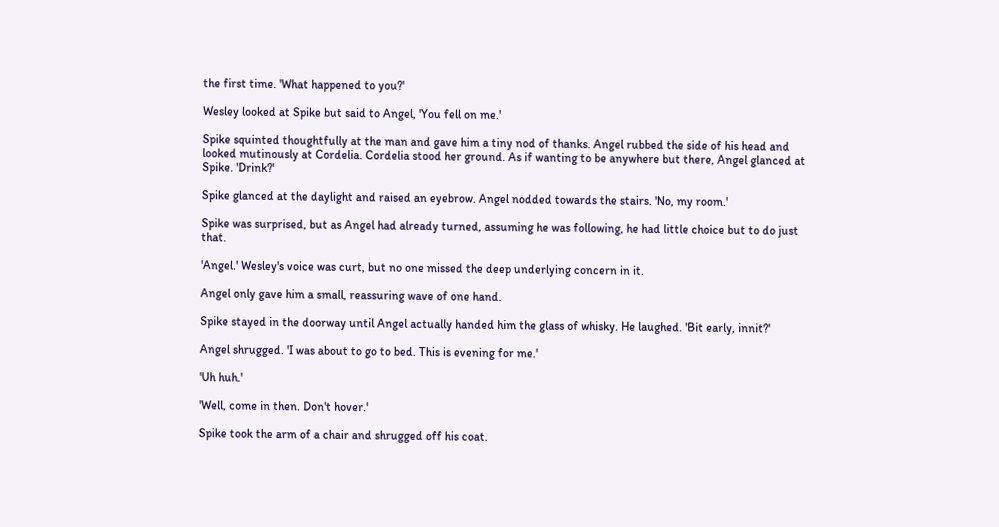the first time. 'What happened to you?'

Wesley looked at Spike but said to Angel, 'You fell on me.'

Spike squinted thoughtfully at the man and gave him a tiny nod of thanks. Angel rubbed the side of his head and looked mutinously at Cordelia. Cordelia stood her ground. As if wanting to be anywhere but there, Angel glanced at Spike. 'Drink?'

Spike glanced at the daylight and raised an eyebrow. Angel nodded towards the stairs. 'No, my room.'

Spike was surprised, but as Angel had already turned, assuming he was following, he had little choice but to do just that.

'Angel.' Wesley's voice was curt, but no one missed the deep underlying concern in it.

Angel only gave him a small, reassuring wave of one hand.

Spike stayed in the doorway until Angel actually handed him the glass of whisky. He laughed. 'Bit early, innit?'

Angel shrugged. 'I was about to go to bed. This is evening for me.'

'Uh huh.'

'Well, come in then. Don't hover.'

Spike took the arm of a chair and shrugged off his coat.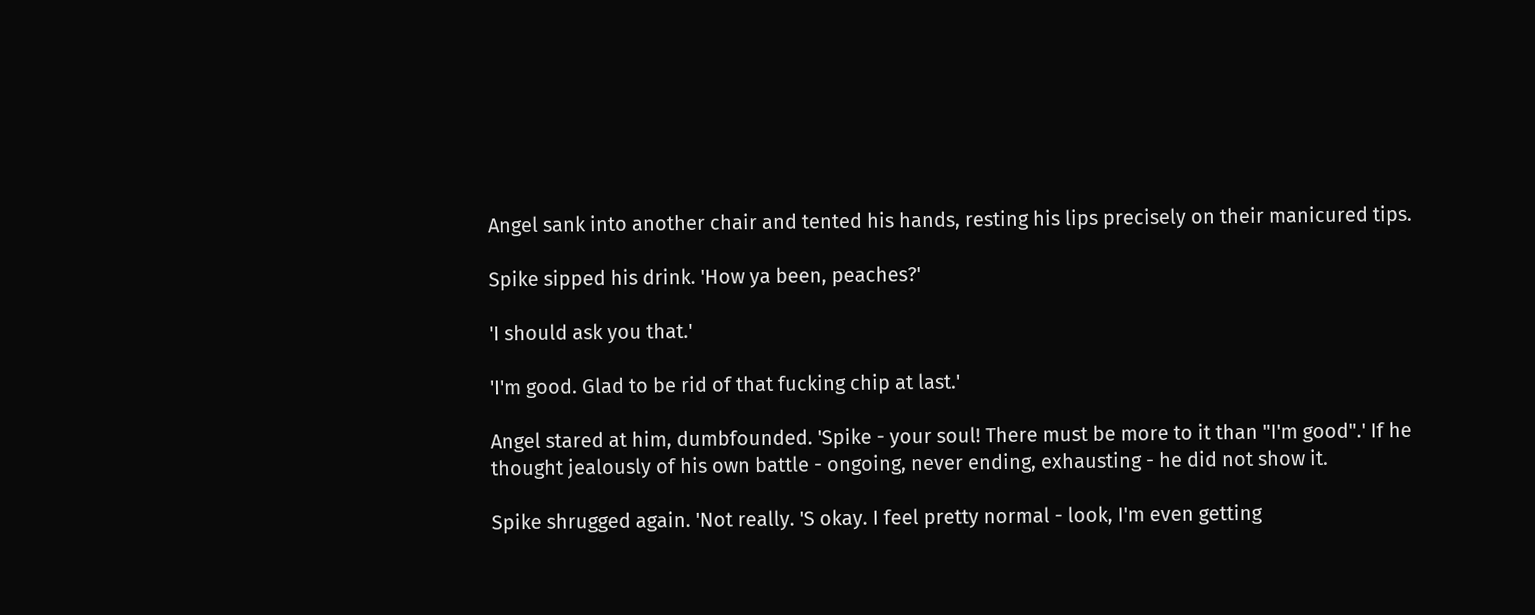Angel sank into another chair and tented his hands, resting his lips precisely on their manicured tips.

Spike sipped his drink. 'How ya been, peaches?'

'I should ask you that.'

'I'm good. Glad to be rid of that fucking chip at last.'

Angel stared at him, dumbfounded. 'Spike - your soul! There must be more to it than "I'm good".' If he thought jealously of his own battle - ongoing, never ending, exhausting - he did not show it.

Spike shrugged again. 'Not really. 'S okay. I feel pretty normal - look, I'm even getting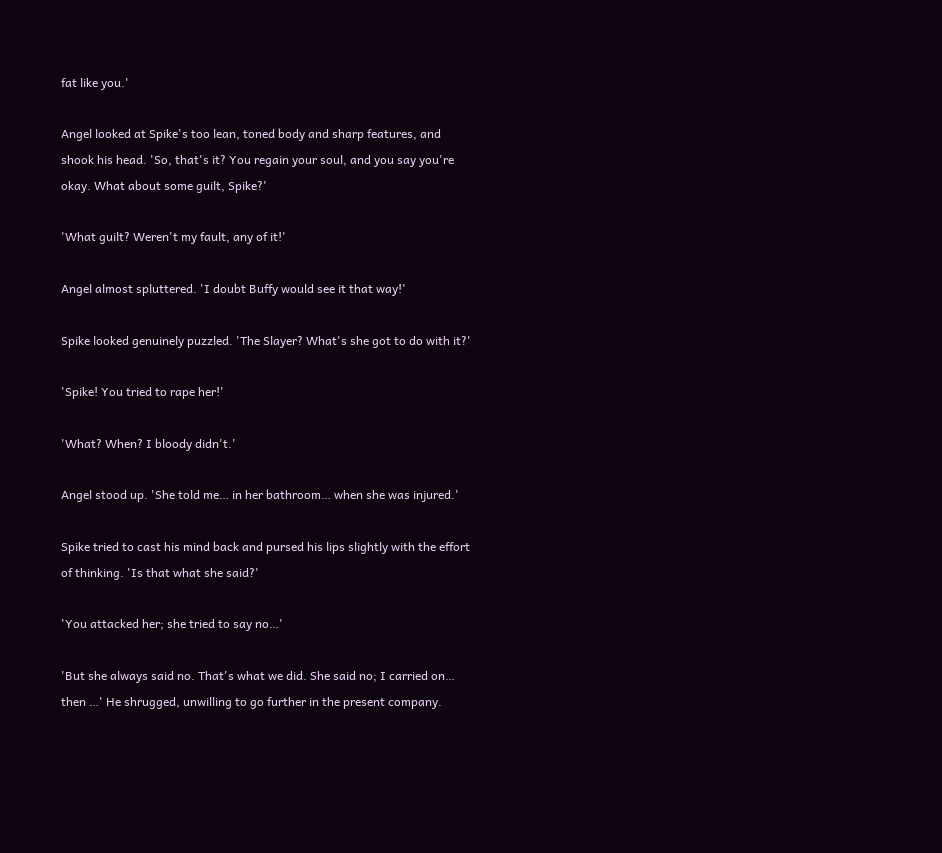fat like you.'

Angel looked at Spike's too lean, toned body and sharp features, and shook his head. 'So, that's it? You regain your soul, and you say you're okay. What about some guilt, Spike?'

'What guilt? Weren't my fault, any of it!'

Angel almost spluttered. 'I doubt Buffy would see it that way!'

Spike looked genuinely puzzled. 'The Slayer? What's she got to do with it?'

'Spike! You tried to rape her!'

'What? When? I bloody didn't.'

Angel stood up. 'She told me… in her bathroom… when she was injured.'

Spike tried to cast his mind back and pursed his lips slightly with the effort of thinking. 'Is that what she said?'

'You attacked her; she tried to say no…'

'But she always said no. That's what we did. She said no; I carried on… then …' He shrugged, unwilling to go further in the present company.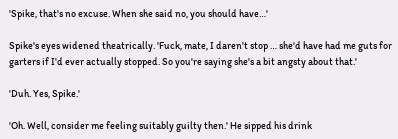'Spike, that's no excuse. When she said no, you should have…'

Spike's eyes widened theatrically. 'Fuck, mate, I daren't stop … she'd have had me guts for garters if I'd ever actually stopped. So you're saying she's a bit angsty about that.'

'Duh. Yes, Spike.'

'Oh. Well, consider me feeling suitably guilty then.' He sipped his drink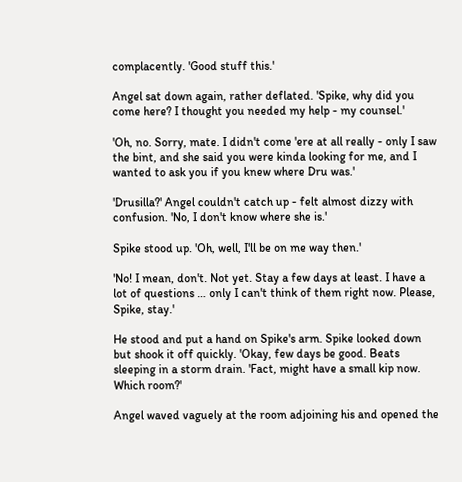complacently. 'Good stuff this.'

Angel sat down again, rather deflated. 'Spike, why did you come here? I thought you needed my help - my counsel.'

'Oh, no. Sorry, mate. I didn't come 'ere at all really - only I saw the bint, and she said you were kinda looking for me, and I wanted to ask you if you knew where Dru was.'

'Drusilla?' Angel couldn't catch up - felt almost dizzy with confusion. 'No, I don't know where she is.'

Spike stood up. 'Oh, well, I'll be on me way then.'

'No! I mean, don't. Not yet. Stay a few days at least. I have a lot of questions … only I can't think of them right now. Please, Spike, stay.'

He stood and put a hand on Spike's arm. Spike looked down but shook it off quickly. 'Okay, few days be good. Beats sleeping in a storm drain. 'Fact, might have a small kip now. Which room?'

Angel waved vaguely at the room adjoining his and opened the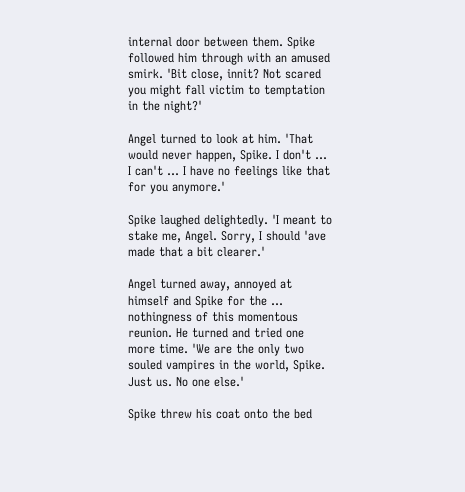internal door between them. Spike followed him through with an amused smirk. 'Bit close, innit? Not scared you might fall victim to temptation in the night?'

Angel turned to look at him. 'That would never happen, Spike. I don't … I can't … I have no feelings like that for you anymore.'

Spike laughed delightedly. 'I meant to stake me, Angel. Sorry, I should 'ave made that a bit clearer.'

Angel turned away, annoyed at himself and Spike for the … nothingness of this momentous reunion. He turned and tried one more time. 'We are the only two souled vampires in the world, Spike. Just us. No one else.'

Spike threw his coat onto the bed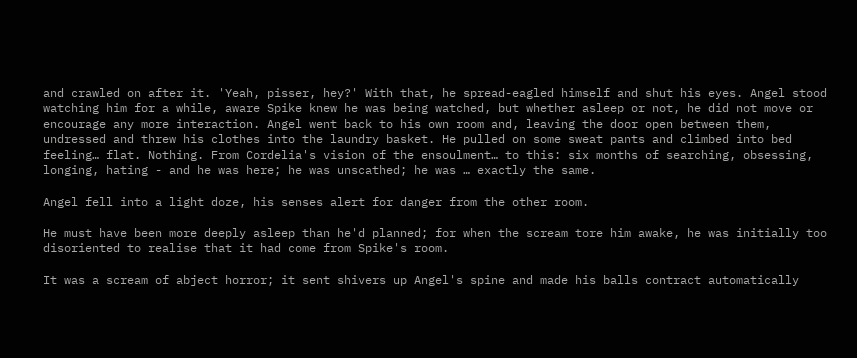and crawled on after it. 'Yeah, pisser, hey?' With that, he spread-eagled himself and shut his eyes. Angel stood watching him for a while, aware Spike knew he was being watched, but whether asleep or not, he did not move or encourage any more interaction. Angel went back to his own room and, leaving the door open between them, undressed and threw his clothes into the laundry basket. He pulled on some sweat pants and climbed into bed feeling… flat. Nothing. From Cordelia's vision of the ensoulment… to this: six months of searching, obsessing, longing, hating - and he was here; he was unscathed; he was … exactly the same.

Angel fell into a light doze, his senses alert for danger from the other room.

He must have been more deeply asleep than he'd planned; for when the scream tore him awake, he was initially too disoriented to realise that it had come from Spike's room.

It was a scream of abject horror; it sent shivers up Angel's spine and made his balls contract automatically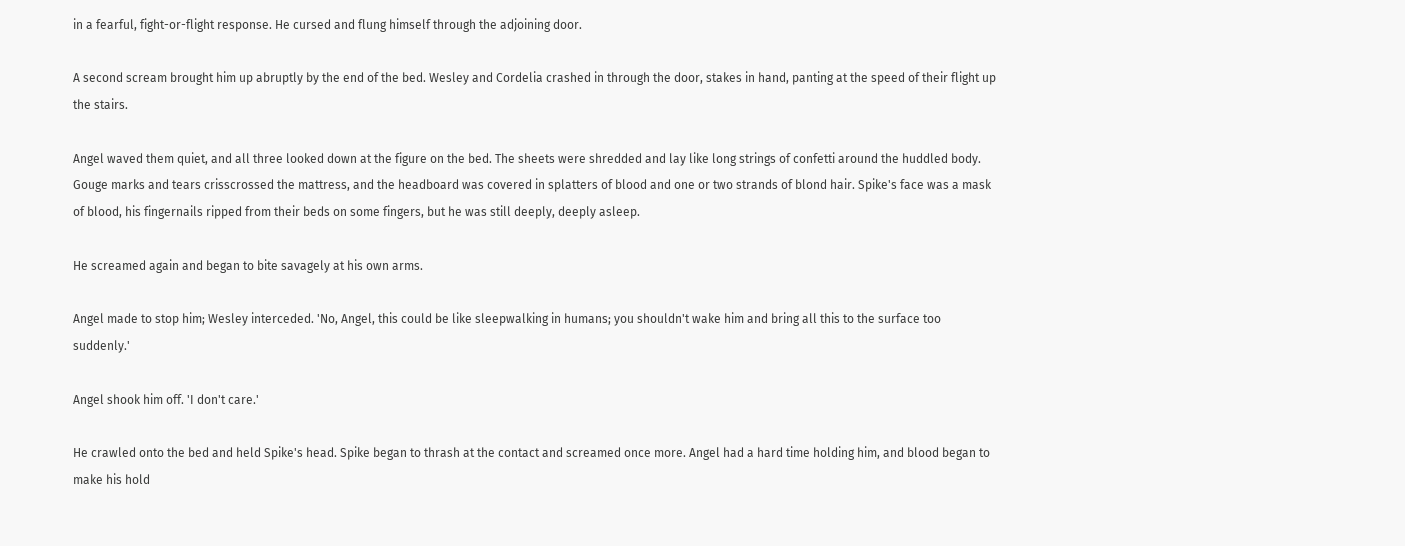in a fearful, fight-or-flight response. He cursed and flung himself through the adjoining door.

A second scream brought him up abruptly by the end of the bed. Wesley and Cordelia crashed in through the door, stakes in hand, panting at the speed of their flight up the stairs.

Angel waved them quiet, and all three looked down at the figure on the bed. The sheets were shredded and lay like long strings of confetti around the huddled body. Gouge marks and tears crisscrossed the mattress, and the headboard was covered in splatters of blood and one or two strands of blond hair. Spike's face was a mask of blood, his fingernails ripped from their beds on some fingers, but he was still deeply, deeply asleep.

He screamed again and began to bite savagely at his own arms.

Angel made to stop him; Wesley interceded. 'No, Angel, this could be like sleepwalking in humans; you shouldn't wake him and bring all this to the surface too suddenly.'

Angel shook him off. 'I don't care.'

He crawled onto the bed and held Spike's head. Spike began to thrash at the contact and screamed once more. Angel had a hard time holding him, and blood began to make his hold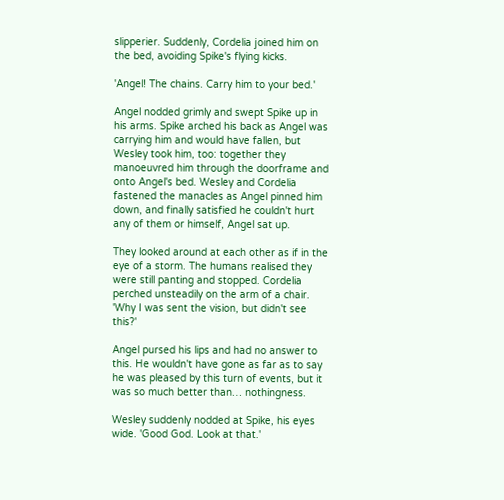slipperier. Suddenly, Cordelia joined him on the bed, avoiding Spike's flying kicks.

'Angel! The chains. Carry him to your bed.'

Angel nodded grimly and swept Spike up in his arms. Spike arched his back as Angel was carrying him and would have fallen, but Wesley took him, too: together they manoeuvred him through the doorframe and onto Angel's bed. Wesley and Cordelia fastened the manacles as Angel pinned him down, and finally satisfied he couldn't hurt any of them or himself, Angel sat up.

They looked around at each other as if in the eye of a storm. The humans realised they were still panting and stopped. Cordelia perched unsteadily on the arm of a chair. 'Why I was sent the vision, but didn't see this?'

Angel pursed his lips and had no answer to this. He wouldn't have gone as far as to say he was pleased by this turn of events, but it was so much better than… nothingness.

Wesley suddenly nodded at Spike, his eyes wide. 'Good God. Look at that.'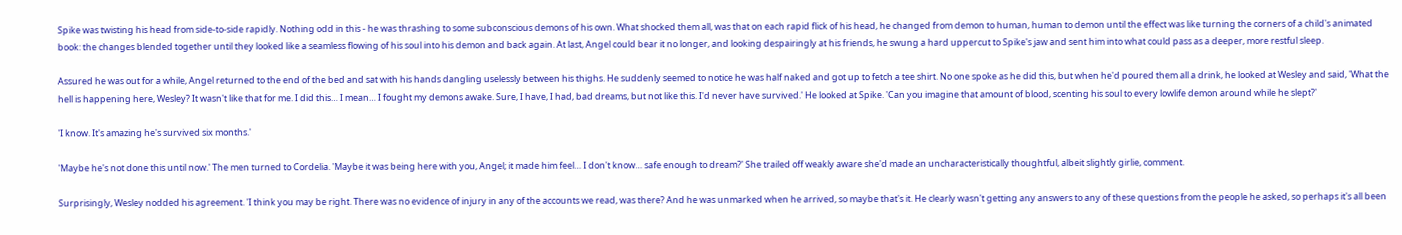Spike was twisting his head from side-to-side rapidly. Nothing odd in this - he was thrashing to some subconscious demons of his own. What shocked them all, was that on each rapid flick of his head, he changed from demon to human, human to demon until the effect was like turning the corners of a child's animated book: the changes blended together until they looked like a seamless flowing of his soul into his demon and back again. At last, Angel could bear it no longer, and looking despairingly at his friends, he swung a hard uppercut to Spike's jaw and sent him into what could pass as a deeper, more restful sleep.

Assured he was out for a while, Angel returned to the end of the bed and sat with his hands dangling uselessly between his thighs. He suddenly seemed to notice he was half naked and got up to fetch a tee shirt. No one spoke as he did this, but when he'd poured them all a drink, he looked at Wesley and said, 'What the hell is happening here, Wesley? It wasn't like that for me. I did this… I mean… I fought my demons awake. Sure, I have, I had, bad dreams, but not like this. I'd never have survived.' He looked at Spike. 'Can you imagine that amount of blood, scenting his soul to every lowlife demon around while he slept?'

'I know. It's amazing he's survived six months.'

'Maybe he's not done this until now.' The men turned to Cordelia. 'Maybe it was being here with you, Angel; it made him feel… I don't know… safe enough to dream?' She trailed off weakly aware she'd made an uncharacteristically thoughtful, albeit slightly girlie, comment.

Surprisingly, Wesley nodded his agreement. 'I think you may be right. There was no evidence of injury in any of the accounts we read, was there? And he was unmarked when he arrived, so maybe that's it. He clearly wasn't getting any answers to any of these questions from the people he asked, so perhaps it's all been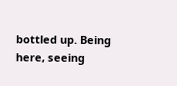bottled up. Being here, seeing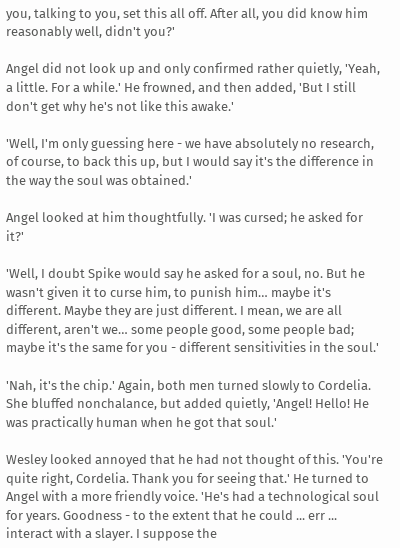you, talking to you, set this all off. After all, you did know him reasonably well, didn't you?'

Angel did not look up and only confirmed rather quietly, 'Yeah, a little. For a while.' He frowned, and then added, 'But I still don't get why he's not like this awake.'

'Well, I'm only guessing here - we have absolutely no research, of course, to back this up, but I would say it's the difference in the way the soul was obtained.'

Angel looked at him thoughtfully. 'I was cursed; he asked for it?'

'Well, I doubt Spike would say he asked for a soul, no. But he wasn't given it to curse him, to punish him… maybe it's different. Maybe they are just different. I mean, we are all different, aren't we… some people good, some people bad; maybe it's the same for you - different sensitivities in the soul.'

'Nah, it's the chip.' Again, both men turned slowly to Cordelia. She bluffed nonchalance, but added quietly, 'Angel! Hello! He was practically human when he got that soul.'

Wesley looked annoyed that he had not thought of this. 'You're quite right, Cordelia. Thank you for seeing that.' He turned to Angel with a more friendly voice. 'He's had a technological soul for years. Goodness - to the extent that he could ... err ... interact with a slayer. I suppose the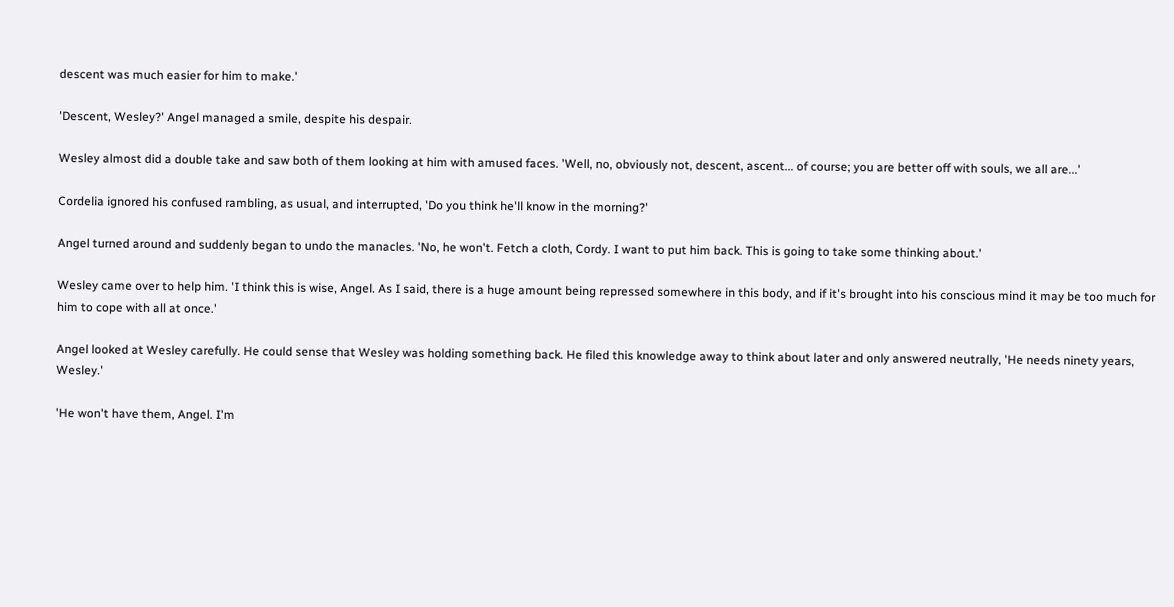descent was much easier for him to make.'

'Descent, Wesley?' Angel managed a smile, despite his despair.

Wesley almost did a double take and saw both of them looking at him with amused faces. 'Well, no, obviously not, descent, ascent... of course; you are better off with souls, we all are...'

Cordelia ignored his confused rambling, as usual, and interrupted, 'Do you think he'll know in the morning?'

Angel turned around and suddenly began to undo the manacles. 'No, he won't. Fetch a cloth, Cordy. I want to put him back. This is going to take some thinking about.'

Wesley came over to help him. 'I think this is wise, Angel. As I said, there is a huge amount being repressed somewhere in this body, and if it's brought into his conscious mind it may be too much for him to cope with all at once.'

Angel looked at Wesley carefully. He could sense that Wesley was holding something back. He filed this knowledge away to think about later and only answered neutrally, 'He needs ninety years, Wesley.'

'He won't have them, Angel. I'm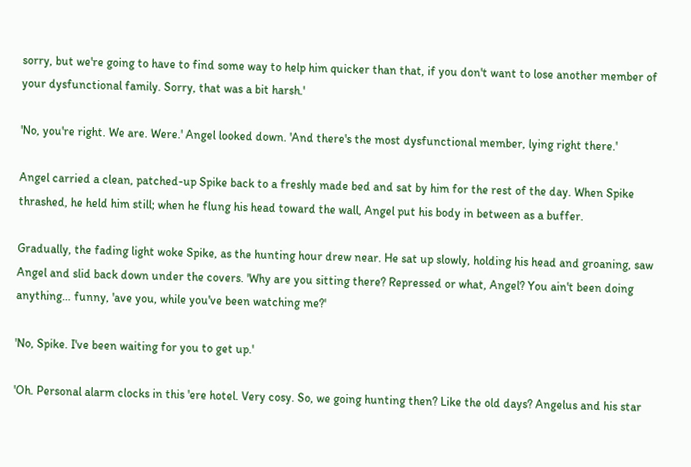sorry, but we're going to have to find some way to help him quicker than that, if you don't want to lose another member of your dysfunctional family. Sorry, that was a bit harsh.'

'No, you're right. We are. Were.' Angel looked down. 'And there's the most dysfunctional member, lying right there.'

Angel carried a clean, patched-up Spike back to a freshly made bed and sat by him for the rest of the day. When Spike thrashed, he held him still; when he flung his head toward the wall, Angel put his body in between as a buffer.

Gradually, the fading light woke Spike, as the hunting hour drew near. He sat up slowly, holding his head and groaning, saw Angel and slid back down under the covers. 'Why are you sitting there? Repressed or what, Angel? You ain't been doing anything… funny, 'ave you, while you've been watching me?'

'No, Spike. I've been waiting for you to get up.'

'Oh. Personal alarm clocks in this 'ere hotel. Very cosy. So, we going hunting then? Like the old days? Angelus and his star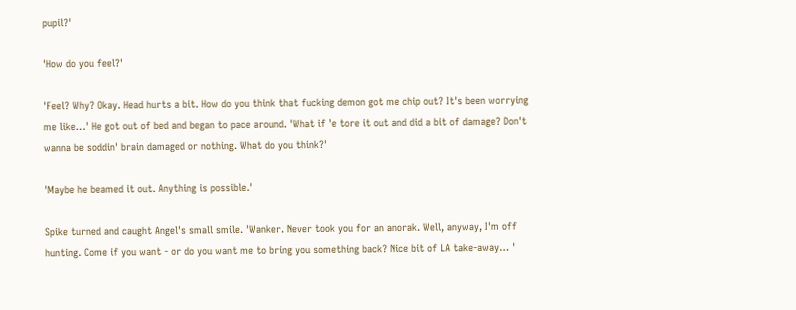pupil?'

'How do you feel?'

'Feel? Why? Okay. Head hurts a bit. How do you think that fucking demon got me chip out? It's been worrying me like…' He got out of bed and began to pace around. 'What if 'e tore it out and did a bit of damage? Don't wanna be soddin' brain damaged or nothing. What do you think?'

'Maybe he beamed it out. Anything is possible.'

Spike turned and caught Angel's small smile. 'Wanker. Never took you for an anorak. Well, anyway, I'm off hunting. Come if you want - or do you want me to bring you something back? Nice bit of LA take-away… '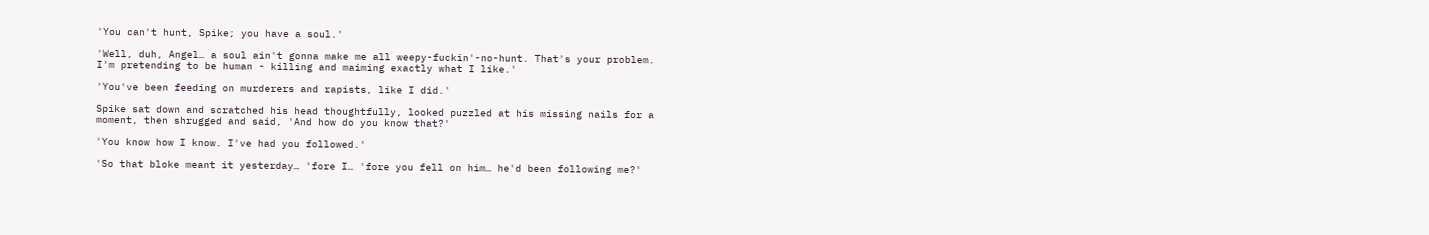'You can't hunt, Spike; you have a soul.'

'Well, duh, Angel… a soul ain't gonna make me all weepy-fuckin'-no-hunt. That's your problem. I'm pretending to be human - killing and maiming exactly what I like.'

'You've been feeding on murderers and rapists, like I did.'

Spike sat down and scratched his head thoughtfully, looked puzzled at his missing nails for a moment, then shrugged and said, 'And how do you know that?'

'You know how I know. I've had you followed.'

'So that bloke meant it yesterday… 'fore I… 'fore you fell on him… he'd been following me?'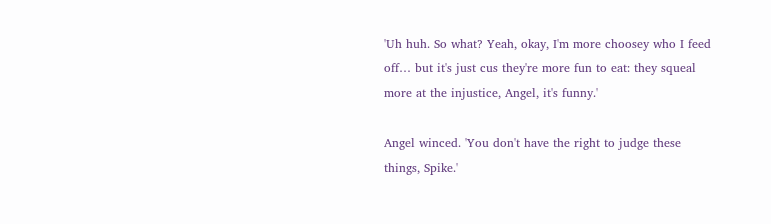'Uh huh. So what? Yeah, okay, I'm more choosey who I feed off… but it's just cus they're more fun to eat: they squeal more at the injustice, Angel, it's funny.'

Angel winced. 'You don't have the right to judge these things, Spike.'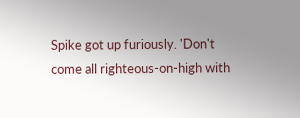Spike got up furiously. 'Don't come all righteous-on-high with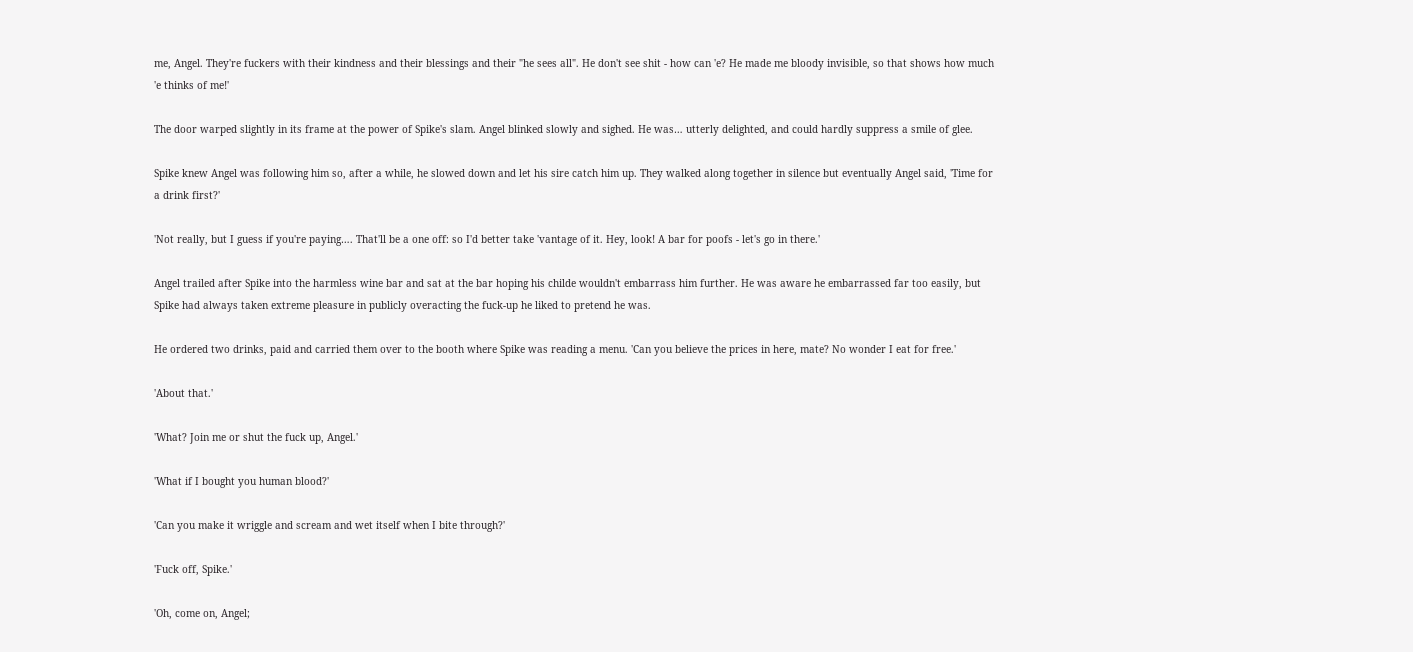me, Angel. They're fuckers with their kindness and their blessings and their "he sees all". He don't see shit - how can 'e? He made me bloody invisible, so that shows how much 'e thinks of me!'

The door warped slightly in its frame at the power of Spike's slam. Angel blinked slowly and sighed. He was… utterly delighted, and could hardly suppress a smile of glee.

Spike knew Angel was following him so, after a while, he slowed down and let his sire catch him up. They walked along together in silence but eventually Angel said, 'Time for a drink first?'

'Not really, but I guess if you're paying…. That'll be a one off: so I'd better take 'vantage of it. Hey, look! A bar for poofs - let's go in there.'

Angel trailed after Spike into the harmless wine bar and sat at the bar hoping his childe wouldn't embarrass him further. He was aware he embarrassed far too easily, but Spike had always taken extreme pleasure in publicly overacting the fuck-up he liked to pretend he was.

He ordered two drinks, paid and carried them over to the booth where Spike was reading a menu. 'Can you believe the prices in here, mate? No wonder I eat for free.'

'About that.'

'What? Join me or shut the fuck up, Angel.'

'What if I bought you human blood?'

'Can you make it wriggle and scream and wet itself when I bite through?'

'Fuck off, Spike.'

'Oh, come on, Angel;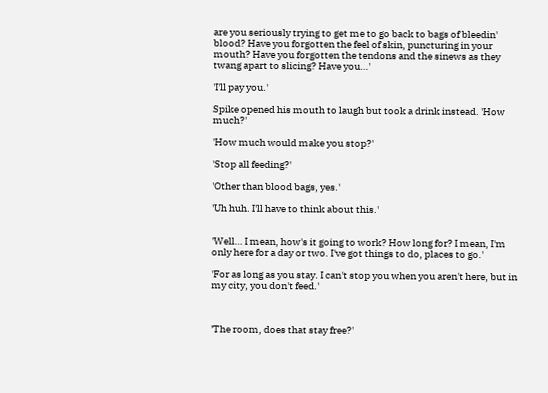are you seriously trying to get me to go back to bags of bleedin' blood? Have you forgotten the feel of skin, puncturing in your mouth? Have you forgotten the tendons and the sinews as they twang apart to slicing? Have you…'

'I'll pay you.'

Spike opened his mouth to laugh but took a drink instead. 'How much?'

'How much would make you stop?'

'Stop all feeding?'

'Other than blood bags, yes.'

'Uh huh. I'll have to think about this.'


'Well… I mean, how's it going to work? How long for? I mean, I'm only here for a day or two. I've got things to do, places to go.'

'For as long as you stay. I can't stop you when you aren't here, but in my city, you don't feed.'



'The room, does that stay free?'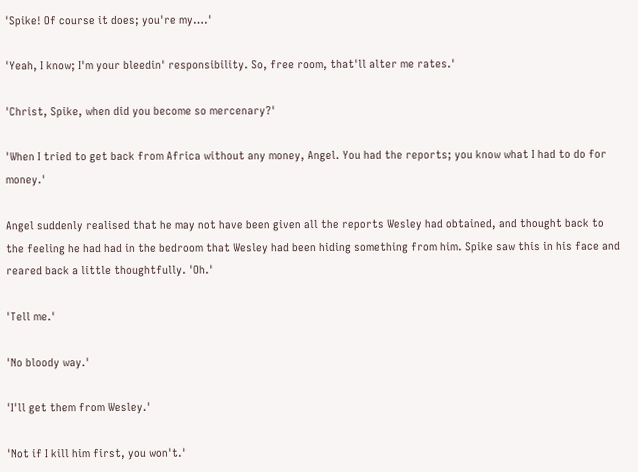'Spike! Of course it does; you're my….'

'Yeah, I know; I'm your bleedin' responsibility. So, free room, that'll alter me rates.'

'Christ, Spike, when did you become so mercenary?'

'When I tried to get back from Africa without any money, Angel. You had the reports; you know what I had to do for money.'

Angel suddenly realised that he may not have been given all the reports Wesley had obtained, and thought back to the feeling he had had in the bedroom that Wesley had been hiding something from him. Spike saw this in his face and reared back a little thoughtfully. 'Oh.'

'Tell me.'

'No bloody way.'

'I'll get them from Wesley.'

'Not if I kill him first, you won't.'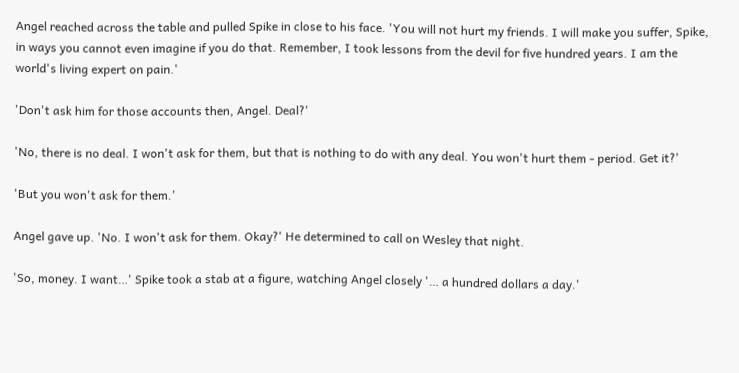Angel reached across the table and pulled Spike in close to his face. 'You will not hurt my friends. I will make you suffer, Spike, in ways you cannot even imagine if you do that. Remember, I took lessons from the devil for five hundred years. I am the world's living expert on pain.'

'Don't ask him for those accounts then, Angel. Deal?'

'No, there is no deal. I won't ask for them, but that is nothing to do with any deal. You won't hurt them - period. Get it?'

'But you won't ask for them.'

Angel gave up. 'No. I won't ask for them. Okay?' He determined to call on Wesley that night.

'So, money. I want…' Spike took a stab at a figure, watching Angel closely '… a hundred dollars a day.'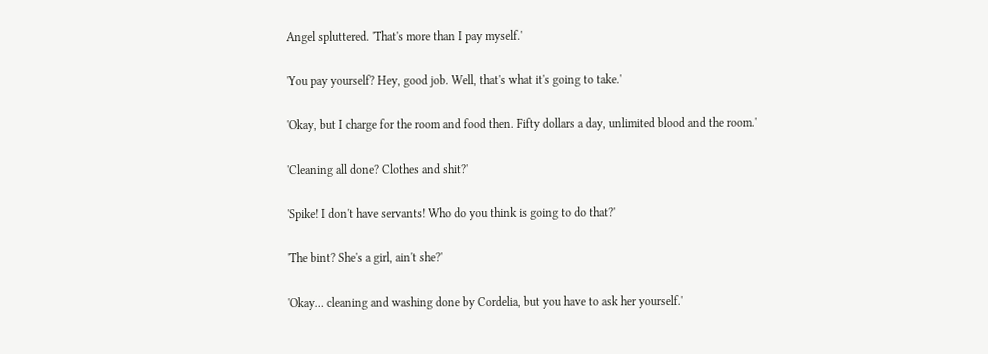Angel spluttered. 'That's more than I pay myself.'

'You pay yourself? Hey, good job. Well, that's what it's going to take.'

'Okay, but I charge for the room and food then. Fifty dollars a day, unlimited blood and the room.'

'Cleaning all done? Clothes and shit?'

'Spike! I don't have servants! Who do you think is going to do that?'

'The bint? She's a girl, ain't she?'

'Okay… cleaning and washing done by Cordelia, but you have to ask her yourself.'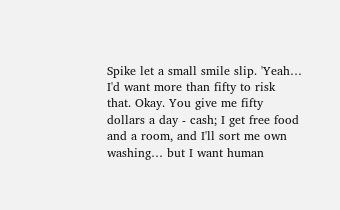Spike let a small smile slip. 'Yeah… I'd want more than fifty to risk that. Okay. You give me fifty dollars a day - cash; I get free food and a room, and I'll sort me own washing… but I want human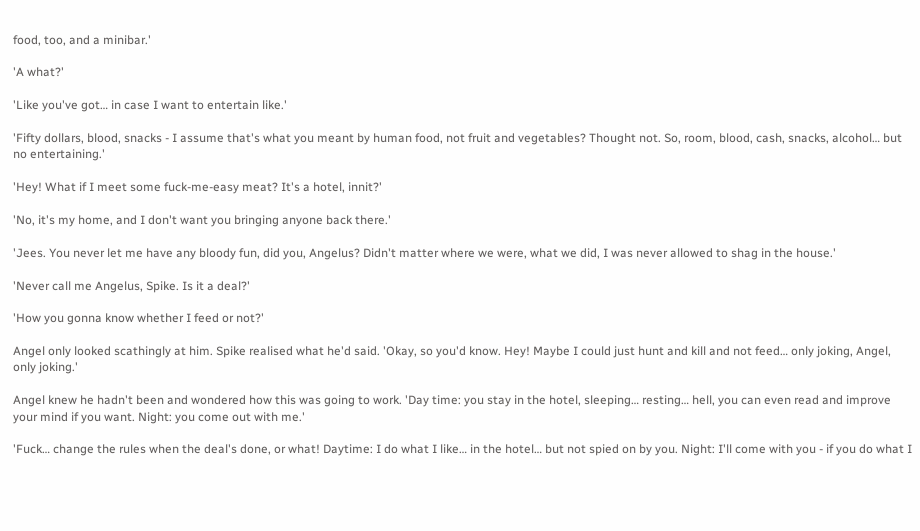food, too, and a minibar.'

'A what?'

'Like you've got… in case I want to entertain like.'

'Fifty dollars, blood, snacks - I assume that's what you meant by human food, not fruit and vegetables? Thought not. So, room, blood, cash, snacks, alcohol… but no entertaining.'

'Hey! What if I meet some fuck-me-easy meat? It's a hotel, innit?'

'No, it's my home, and I don't want you bringing anyone back there.'

'Jees. You never let me have any bloody fun, did you, Angelus? Didn't matter where we were, what we did, I was never allowed to shag in the house.'

'Never call me Angelus, Spike. Is it a deal?'

'How you gonna know whether I feed or not?'

Angel only looked scathingly at him. Spike realised what he'd said. 'Okay, so you'd know. Hey! Maybe I could just hunt and kill and not feed… only joking, Angel, only joking.'

Angel knew he hadn't been and wondered how this was going to work. 'Day time: you stay in the hotel, sleeping… resting… hell, you can even read and improve your mind if you want. Night: you come out with me.'

'Fuck… change the rules when the deal's done, or what! Daytime: I do what I like… in the hotel… but not spied on by you. Night: I'll come with you - if you do what I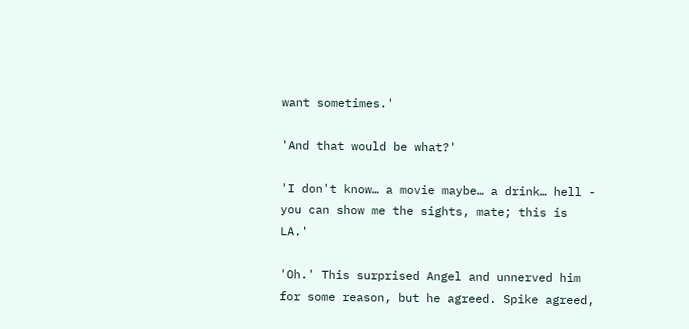want sometimes.'

'And that would be what?'

'I don't know… a movie maybe… a drink… hell - you can show me the sights, mate; this is LA.'

'Oh.' This surprised Angel and unnerved him for some reason, but he agreed. Spike agreed,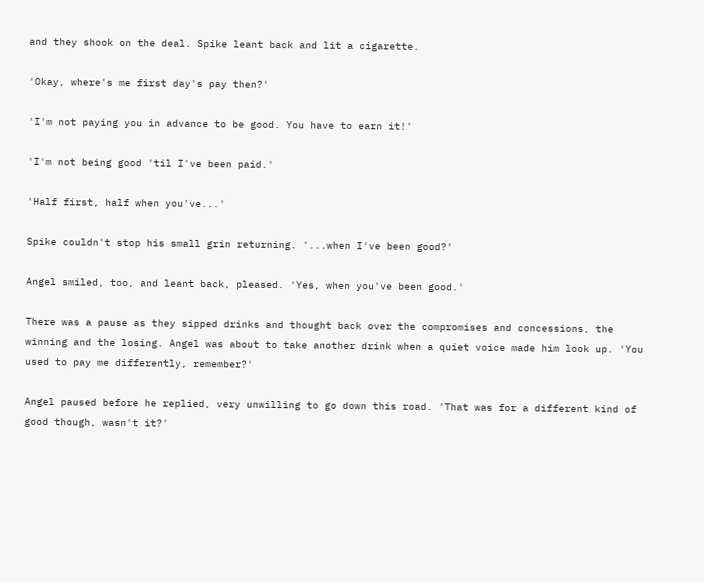and they shook on the deal. Spike leant back and lit a cigarette.

'Okay, where's me first day's pay then?'

'I'm not paying you in advance to be good. You have to earn it!'

'I'm not being good 'til I've been paid.'

'Half first, half when you've...'

Spike couldn't stop his small grin returning. '...when I've been good?'

Angel smiled, too, and leant back, pleased. 'Yes, when you've been good.'

There was a pause as they sipped drinks and thought back over the compromises and concessions, the winning and the losing. Angel was about to take another drink when a quiet voice made him look up. 'You used to pay me differently, remember?'

Angel paused before he replied, very unwilling to go down this road. 'That was for a different kind of good though, wasn't it?'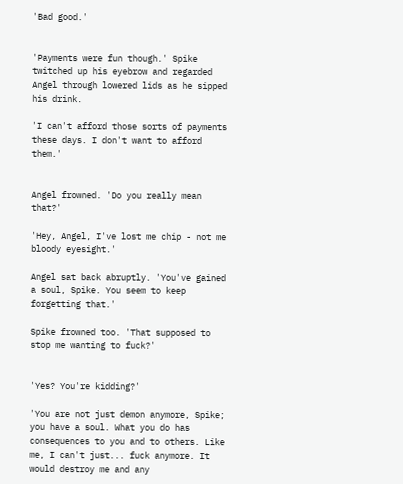'Bad good.'


'Payments were fun though.' Spike twitched up his eyebrow and regarded Angel through lowered lids as he sipped his drink.

'I can't afford those sorts of payments these days. I don't want to afford them.'


Angel frowned. 'Do you really mean that?'

'Hey, Angel, I've lost me chip - not me bloody eyesight.'

Angel sat back abruptly. 'You've gained a soul, Spike. You seem to keep forgetting that.'

Spike frowned too. 'That supposed to stop me wanting to fuck?'


'Yes? You're kidding?'

'You are not just demon anymore, Spike; you have a soul. What you do has consequences to you and to others. Like me, I can't just... fuck anymore. It would destroy me and any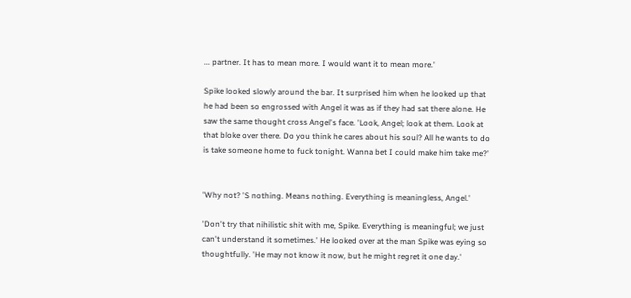... partner. It has to mean more. I would want it to mean more.'

Spike looked slowly around the bar. It surprised him when he looked up that he had been so engrossed with Angel it was as if they had sat there alone. He saw the same thought cross Angel's face. 'Look, Angel; look at them. Look at that bloke over there. Do you think he cares about his soul? All he wants to do is take someone home to fuck tonight. Wanna bet I could make him take me?'


'Why not? 'S nothing. Means nothing. Everything is meaningless, Angel.'

'Don't try that nihilistic shit with me, Spike. Everything is meaningful; we just can't understand it sometimes.' He looked over at the man Spike was eying so thoughtfully. 'He may not know it now, but he might regret it one day.'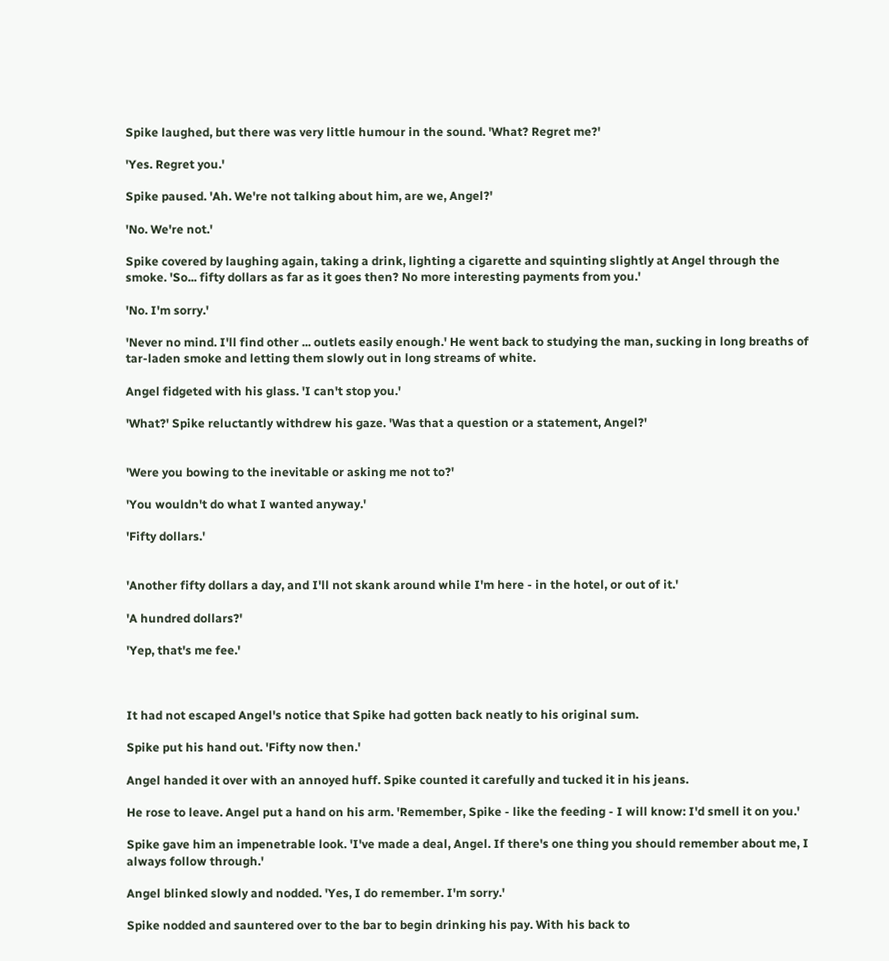Spike laughed, but there was very little humour in the sound. 'What? Regret me?'

'Yes. Regret you.'

Spike paused. 'Ah. We're not talking about him, are we, Angel?'

'No. We're not.'

Spike covered by laughing again, taking a drink, lighting a cigarette and squinting slightly at Angel through the smoke. 'So... fifty dollars as far as it goes then? No more interesting payments from you.'

'No. I'm sorry.'

'Never no mind. I'll find other ... outlets easily enough.' He went back to studying the man, sucking in long breaths of tar-laden smoke and letting them slowly out in long streams of white.

Angel fidgeted with his glass. 'I can't stop you.'

'What?' Spike reluctantly withdrew his gaze. 'Was that a question or a statement, Angel?'


'Were you bowing to the inevitable or asking me not to?'

'You wouldn't do what I wanted anyway.'

'Fifty dollars.'


'Another fifty dollars a day, and I'll not skank around while I'm here - in the hotel, or out of it.'

'A hundred dollars?'

'Yep, that's me fee.'



It had not escaped Angel's notice that Spike had gotten back neatly to his original sum.

Spike put his hand out. 'Fifty now then.'

Angel handed it over with an annoyed huff. Spike counted it carefully and tucked it in his jeans.

He rose to leave. Angel put a hand on his arm. 'Remember, Spike - like the feeding - I will know: I'd smell it on you.'

Spike gave him an impenetrable look. 'I've made a deal, Angel. If there's one thing you should remember about me, I always follow through.'

Angel blinked slowly and nodded. 'Yes, I do remember. I'm sorry.'

Spike nodded and sauntered over to the bar to begin drinking his pay. With his back to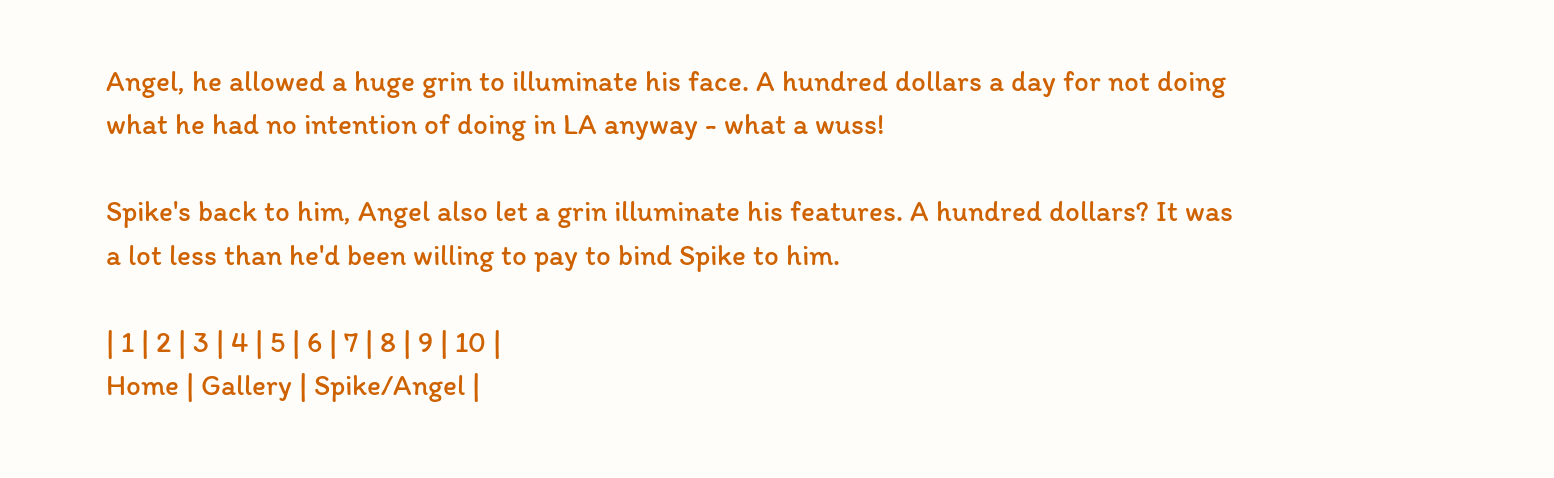Angel, he allowed a huge grin to illuminate his face. A hundred dollars a day for not doing what he had no intention of doing in LA anyway - what a wuss!

Spike's back to him, Angel also let a grin illuminate his features. A hundred dollars? It was a lot less than he'd been willing to pay to bind Spike to him.

| 1 | 2 | 3 | 4 | 5 | 6 | 7 | 8 | 9 | 10 |
Home | Gallery | Spike/Angel |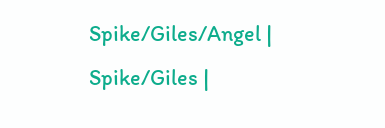Spike/Giles/Angel | Spike/Giles |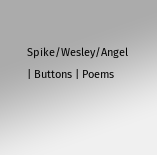Spike/Wesley/Angel | Buttons | Poems